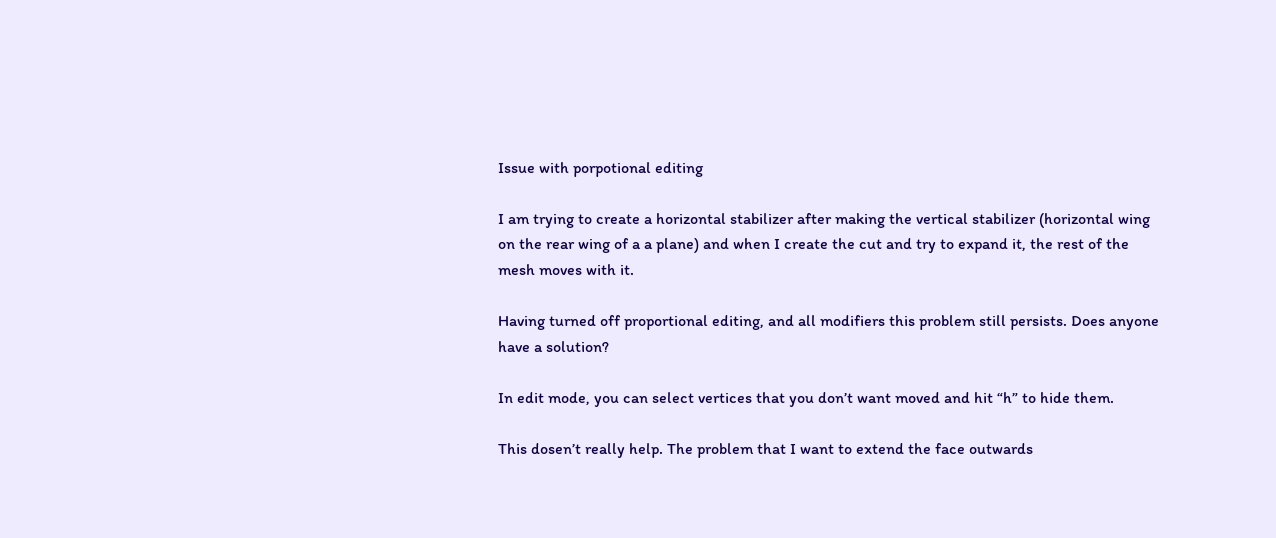Issue with porpotional editing

I am trying to create a horizontal stabilizer after making the vertical stabilizer (horizontal wing on the rear wing of a a plane) and when I create the cut and try to expand it, the rest of the mesh moves with it.

Having turned off proportional editing, and all modifiers this problem still persists. Does anyone have a solution?

In edit mode, you can select vertices that you don’t want moved and hit “h” to hide them.

This dosen’t really help. The problem that I want to extend the face outwards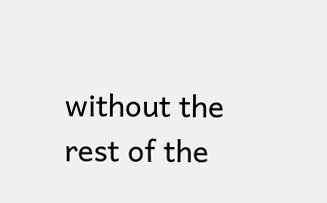without the rest of the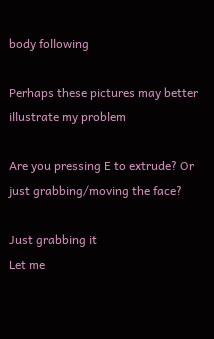body following

Perhaps these pictures may better illustrate my problem

Are you pressing E to extrude? Or just grabbing/moving the face?

Just grabbing it
Let me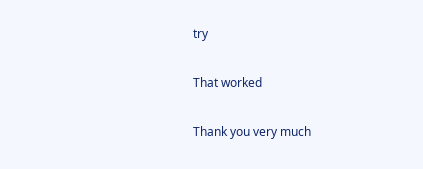try

That worked

Thank you very much